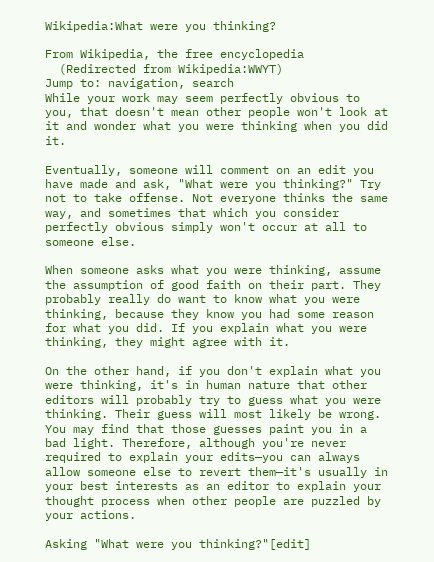Wikipedia:What were you thinking?

From Wikipedia, the free encyclopedia
  (Redirected from Wikipedia:WWYT)
Jump to: navigation, search
While your work may seem perfectly obvious to you, that doesn't mean other people won't look at it and wonder what you were thinking when you did it.

Eventually, someone will comment on an edit you have made and ask, "What were you thinking?" Try not to take offense. Not everyone thinks the same way, and sometimes that which you consider perfectly obvious simply won't occur at all to someone else.

When someone asks what you were thinking, assume the assumption of good faith on their part. They probably really do want to know what you were thinking, because they know you had some reason for what you did. If you explain what you were thinking, they might agree with it.

On the other hand, if you don't explain what you were thinking, it's in human nature that other editors will probably try to guess what you were thinking. Their guess will most likely be wrong. You may find that those guesses paint you in a bad light. Therefore, although you're never required to explain your edits—you can always allow someone else to revert them—it's usually in your best interests as an editor to explain your thought process when other people are puzzled by your actions.

Asking "What were you thinking?"[edit]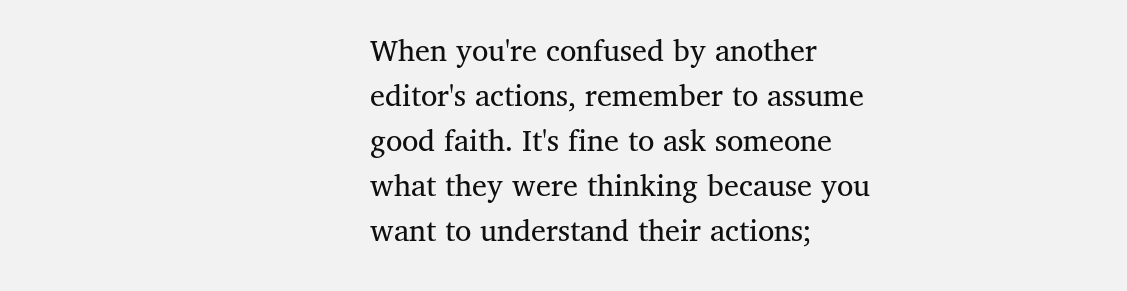When you're confused by another editor's actions, remember to assume good faith. It's fine to ask someone what they were thinking because you want to understand their actions;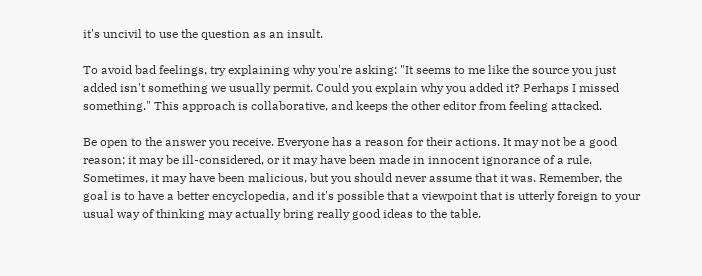it's uncivil to use the question as an insult.

To avoid bad feelings, try explaining why you're asking: "It seems to me like the source you just added isn't something we usually permit. Could you explain why you added it? Perhaps I missed something." This approach is collaborative, and keeps the other editor from feeling attacked.

Be open to the answer you receive. Everyone has a reason for their actions. It may not be a good reason; it may be ill-considered, or it may have been made in innocent ignorance of a rule. Sometimes, it may have been malicious, but you should never assume that it was. Remember, the goal is to have a better encyclopedia, and it's possible that a viewpoint that is utterly foreign to your usual way of thinking may actually bring really good ideas to the table.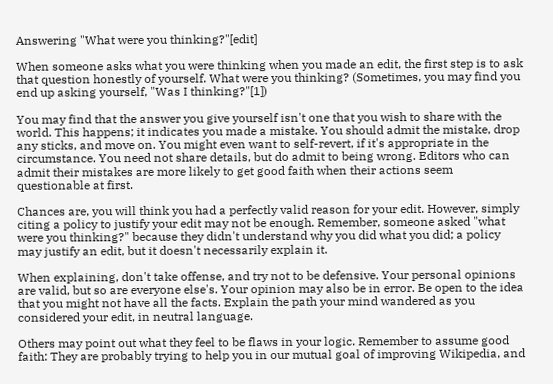Answering "What were you thinking?"[edit]

When someone asks what you were thinking when you made an edit, the first step is to ask that question honestly of yourself. What were you thinking? (Sometimes, you may find you end up asking yourself, "Was I thinking?"[1])

You may find that the answer you give yourself isn't one that you wish to share with the world. This happens; it indicates you made a mistake. You should admit the mistake, drop any sticks, and move on. You might even want to self-revert, if it's appropriate in the circumstance. You need not share details, but do admit to being wrong. Editors who can admit their mistakes are more likely to get good faith when their actions seem questionable at first.

Chances are, you will think you had a perfectly valid reason for your edit. However, simply citing a policy to justify your edit may not be enough. Remember, someone asked "what were you thinking?" because they didn't understand why you did what you did; a policy may justify an edit, but it doesn't necessarily explain it.

When explaining, don't take offense, and try not to be defensive. Your personal opinions are valid, but so are everyone else's. Your opinion may also be in error. Be open to the idea that you might not have all the facts. Explain the path your mind wandered as you considered your edit, in neutral language.

Others may point out what they feel to be flaws in your logic. Remember to assume good faith: They are probably trying to help you in our mutual goal of improving Wikipedia, and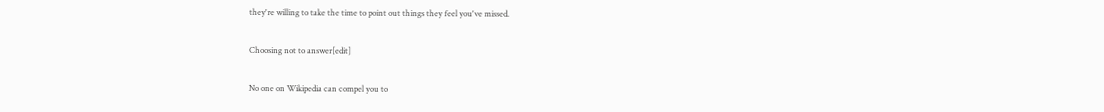they're willing to take the time to point out things they feel you've missed.

Choosing not to answer[edit]

No one on Wikipedia can compel you to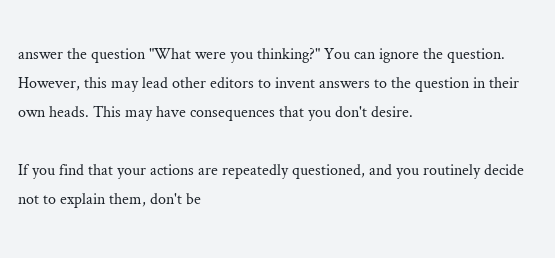answer the question "What were you thinking?" You can ignore the question. However, this may lead other editors to invent answers to the question in their own heads. This may have consequences that you don't desire.

If you find that your actions are repeatedly questioned, and you routinely decide not to explain them, don't be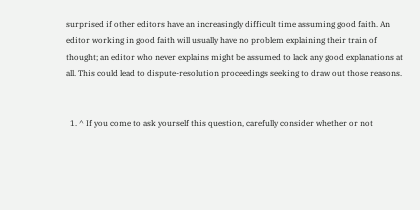surprised if other editors have an increasingly difficult time assuming good faith. An editor working in good faith will usually have no problem explaining their train of thought; an editor who never explains might be assumed to lack any good explanations at all. This could lead to dispute-resolution proceedings seeking to draw out those reasons.


  1. ^ If you come to ask yourself this question, carefully consider whether or not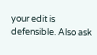your edit is defensible. Also ask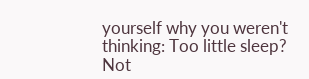yourself why you weren't thinking: Too little sleep? Not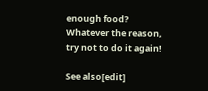enough food? Whatever the reason, try not to do it again!

See also[edit]